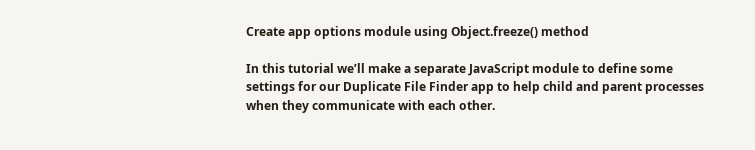Create app options module using Object.freeze() method

In this tutorial we’ll make a separate JavaScript module to define some settings for our Duplicate File Finder app to help child and parent processes when they communicate with each other.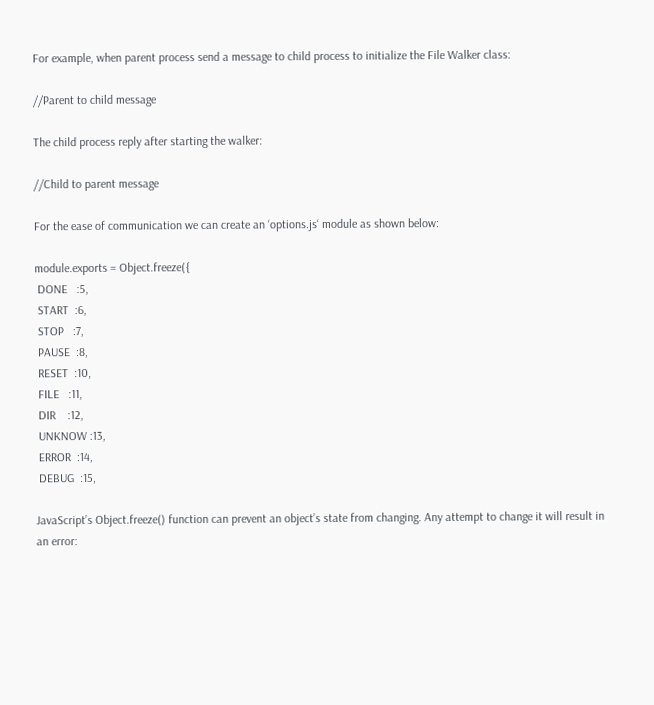For example, when parent process send a message to child process to initialize the File Walker class:

//Parent to child message

The child process reply after starting the walker:

//Child to parent message

For the ease of communication we can create an ‘options.js‘ module as shown below:

module.exports = Object.freeze({
 DONE   :5,
 START  :6,
 STOP   :7,
 PAUSE  :8,
 RESET  :10,
 FILE   :11,
 DIR    :12,
 UNKNOW :13,
 ERROR  :14,
 DEBUG  :15,

JavaScript’s Object.freeze() function can prevent an object’s state from changing. Any attempt to change it will result in an error: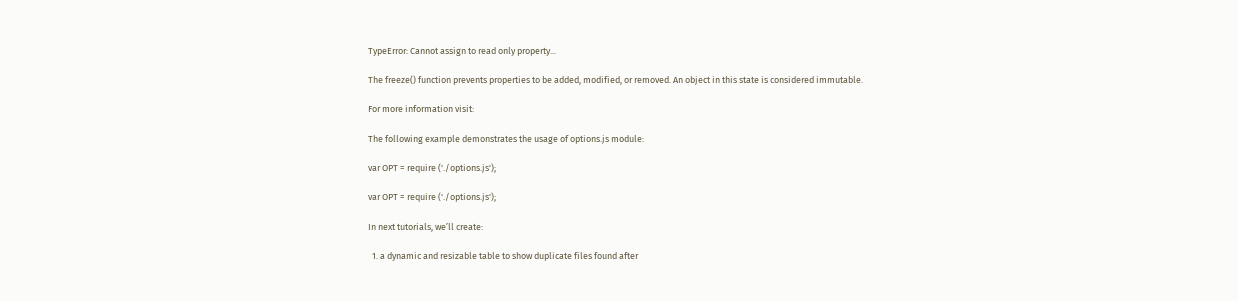TypeError: Cannot assign to read only property...

The freeze() function prevents properties to be added, modified, or removed. An object in this state is considered immutable.

For more information visit:

The following example demonstrates the usage of options.js module:

var OPT = require ('./options.js');

var OPT = require ('./options.js');

In next tutorials, we’ll create:

  1. a dynamic and resizable table to show duplicate files found after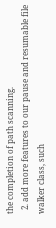the completion of path scanning.
  2. add more features to our pause and resumable file walker class, such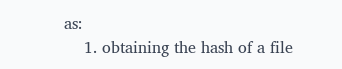as:
    1. obtaining the hash of a file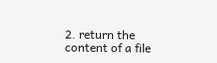2. return the content of a file